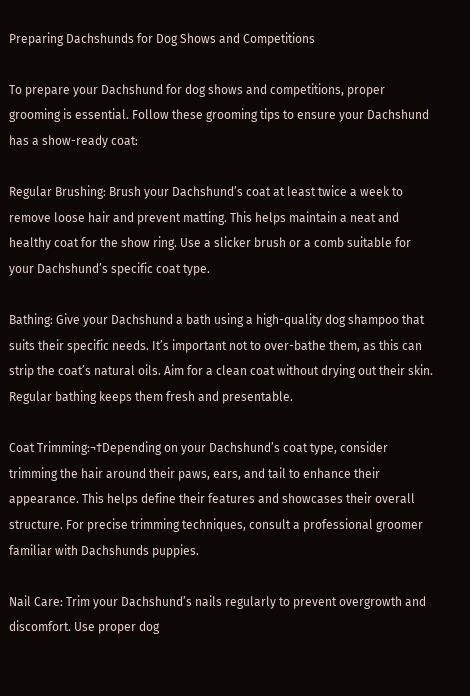Preparing Dachshunds for Dog Shows and Competitions

To prepare your Dachshund for dog shows and competitions, proper grooming is essential. Follow these grooming tips to ensure your Dachshund has a show-ready coat:

Regular Brushing: Brush your Dachshund’s coat at least twice a week to remove loose hair and prevent matting. This helps maintain a neat and healthy coat for the show ring. Use a slicker brush or a comb suitable for your Dachshund’s specific coat type.

Bathing: Give your Dachshund a bath using a high-quality dog shampoo that suits their specific needs. It’s important not to over-bathe them, as this can strip the coat’s natural oils. Aim for a clean coat without drying out their skin. Regular bathing keeps them fresh and presentable.

Coat Trimming:¬†Depending on your Dachshund’s coat type, consider trimming the hair around their paws, ears, and tail to enhance their appearance. This helps define their features and showcases their overall structure. For precise trimming techniques, consult a professional groomer familiar with Dachshunds puppies.

Nail Care: Trim your Dachshund’s nails regularly to prevent overgrowth and discomfort. Use proper dog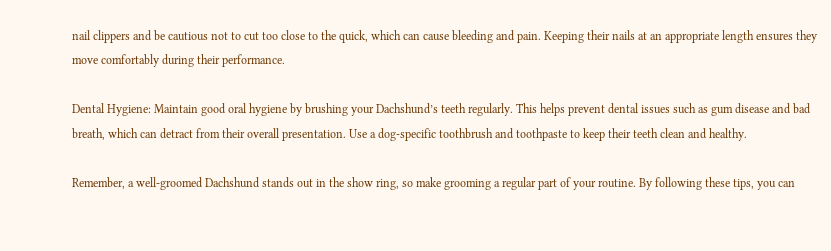nail clippers and be cautious not to cut too close to the quick, which can cause bleeding and pain. Keeping their nails at an appropriate length ensures they move comfortably during their performance.

Dental Hygiene: Maintain good oral hygiene by brushing your Dachshund’s teeth regularly. This helps prevent dental issues such as gum disease and bad breath, which can detract from their overall presentation. Use a dog-specific toothbrush and toothpaste to keep their teeth clean and healthy.

Remember, a well-groomed Dachshund stands out in the show ring, so make grooming a regular part of your routine. By following these tips, you can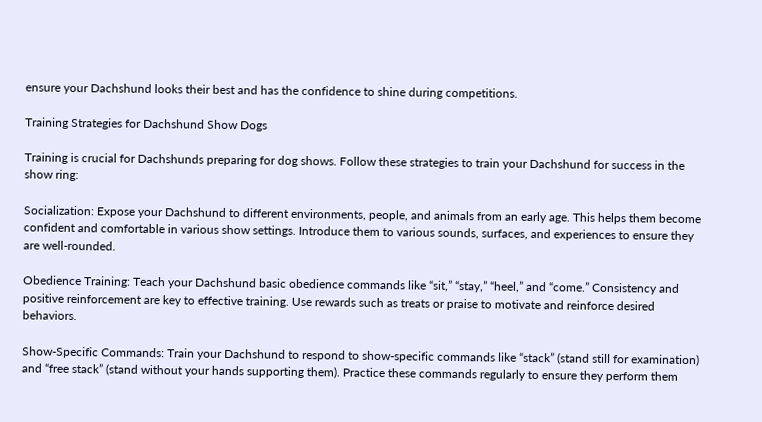ensure your Dachshund looks their best and has the confidence to shine during competitions.

Training Strategies for Dachshund Show Dogs

Training is crucial for Dachshunds preparing for dog shows. Follow these strategies to train your Dachshund for success in the show ring:

Socialization: Expose your Dachshund to different environments, people, and animals from an early age. This helps them become confident and comfortable in various show settings. Introduce them to various sounds, surfaces, and experiences to ensure they are well-rounded.

Obedience Training: Teach your Dachshund basic obedience commands like “sit,” “stay,” “heel,” and “come.” Consistency and positive reinforcement are key to effective training. Use rewards such as treats or praise to motivate and reinforce desired behaviors.

Show-Specific Commands: Train your Dachshund to respond to show-specific commands like “stack” (stand still for examination) and “free stack” (stand without your hands supporting them). Practice these commands regularly to ensure they perform them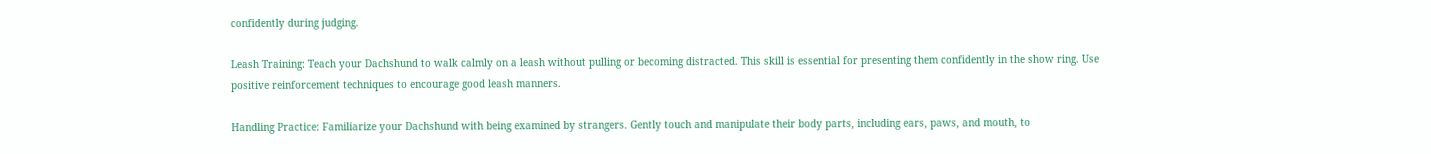confidently during judging.

Leash Training: Teach your Dachshund to walk calmly on a leash without pulling or becoming distracted. This skill is essential for presenting them confidently in the show ring. Use positive reinforcement techniques to encourage good leash manners.

Handling Practice: Familiarize your Dachshund with being examined by strangers. Gently touch and manipulate their body parts, including ears, paws, and mouth, to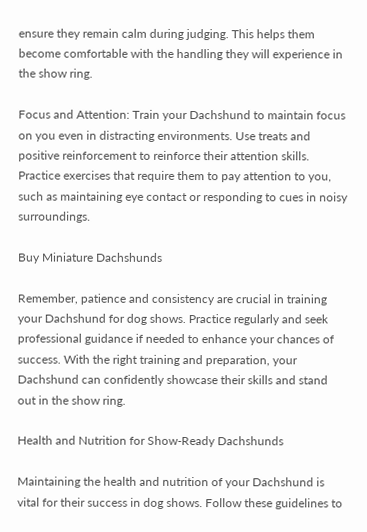ensure they remain calm during judging. This helps them become comfortable with the handling they will experience in the show ring.

Focus and Attention: Train your Dachshund to maintain focus on you even in distracting environments. Use treats and positive reinforcement to reinforce their attention skills. Practice exercises that require them to pay attention to you, such as maintaining eye contact or responding to cues in noisy surroundings.

Buy Miniature Dachshunds

Remember, patience and consistency are crucial in training your Dachshund for dog shows. Practice regularly and seek professional guidance if needed to enhance your chances of success. With the right training and preparation, your Dachshund can confidently showcase their skills and stand out in the show ring.

Health and Nutrition for Show-Ready Dachshunds

Maintaining the health and nutrition of your Dachshund is vital for their success in dog shows. Follow these guidelines to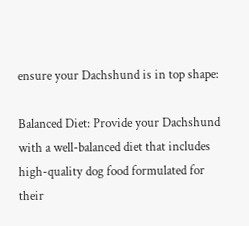ensure your Dachshund is in top shape:

Balanced Diet: Provide your Dachshund with a well-balanced diet that includes high-quality dog food formulated for their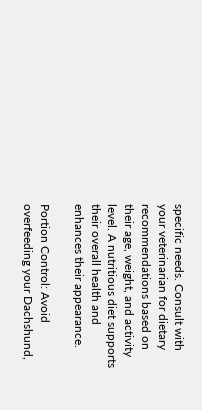specific needs. Consult with your veterinarian for dietary recommendations based on their age, weight, and activity level. A nutritious diet supports their overall health and enhances their appearance.

Portion Control: Avoid overfeeding your Dachshund,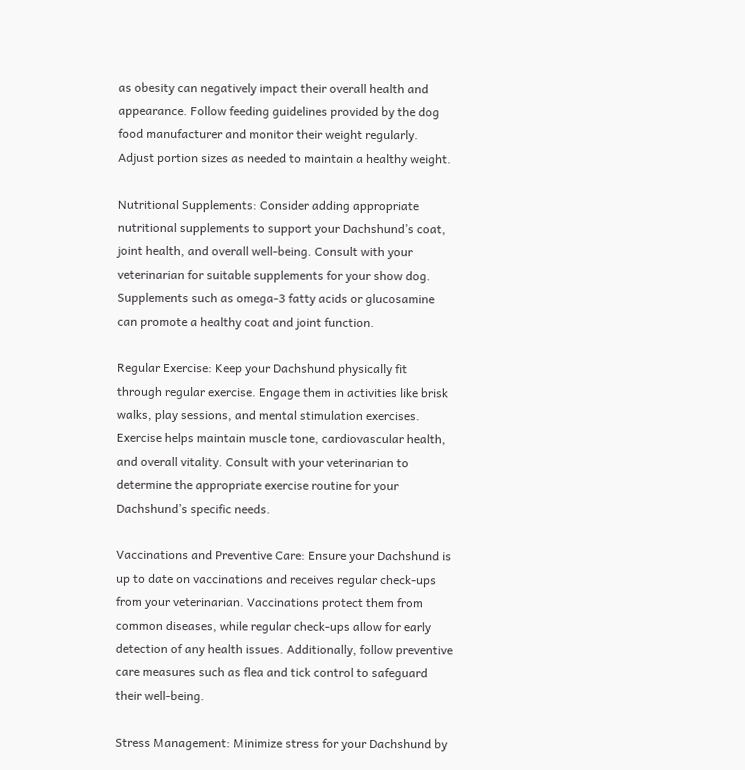as obesity can negatively impact their overall health and appearance. Follow feeding guidelines provided by the dog food manufacturer and monitor their weight regularly. Adjust portion sizes as needed to maintain a healthy weight.

Nutritional Supplements: Consider adding appropriate nutritional supplements to support your Dachshund’s coat, joint health, and overall well-being. Consult with your veterinarian for suitable supplements for your show dog. Supplements such as omega-3 fatty acids or glucosamine can promote a healthy coat and joint function.

Regular Exercise: Keep your Dachshund physically fit through regular exercise. Engage them in activities like brisk walks, play sessions, and mental stimulation exercises. Exercise helps maintain muscle tone, cardiovascular health, and overall vitality. Consult with your veterinarian to determine the appropriate exercise routine for your Dachshund’s specific needs.

Vaccinations and Preventive Care: Ensure your Dachshund is up to date on vaccinations and receives regular check-ups from your veterinarian. Vaccinations protect them from common diseases, while regular check-ups allow for early detection of any health issues. Additionally, follow preventive care measures such as flea and tick control to safeguard their well-being.

Stress Management: Minimize stress for your Dachshund by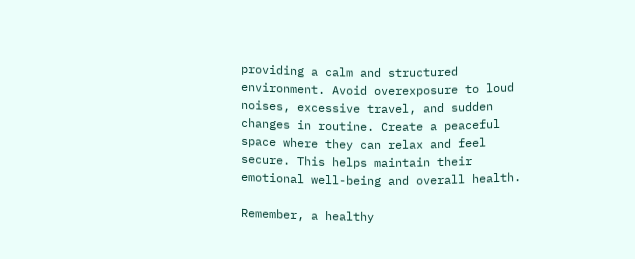providing a calm and structured environment. Avoid overexposure to loud noises, excessive travel, and sudden changes in routine. Create a peaceful space where they can relax and feel secure. This helps maintain their emotional well-being and overall health.

Remember, a healthy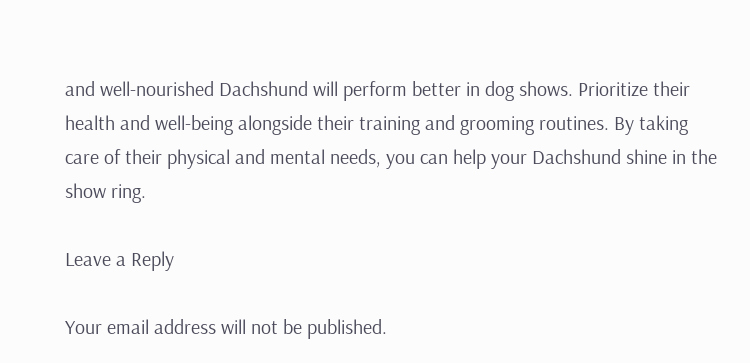and well-nourished Dachshund will perform better in dog shows. Prioritize their health and well-being alongside their training and grooming routines. By taking care of their physical and mental needs, you can help your Dachshund shine in the show ring.

Leave a Reply

Your email address will not be published.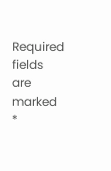Required fields are marked *